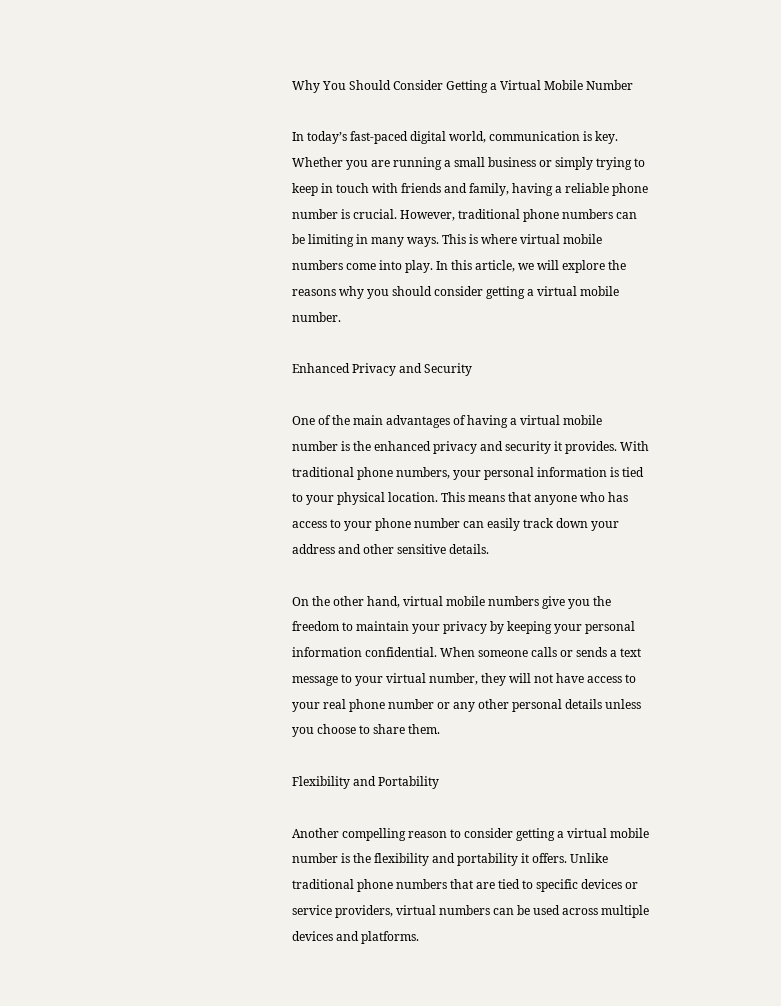Why You Should Consider Getting a Virtual Mobile Number

In today’s fast-paced digital world, communication is key. Whether you are running a small business or simply trying to keep in touch with friends and family, having a reliable phone number is crucial. However, traditional phone numbers can be limiting in many ways. This is where virtual mobile numbers come into play. In this article, we will explore the reasons why you should consider getting a virtual mobile number.

Enhanced Privacy and Security

One of the main advantages of having a virtual mobile number is the enhanced privacy and security it provides. With traditional phone numbers, your personal information is tied to your physical location. This means that anyone who has access to your phone number can easily track down your address and other sensitive details.

On the other hand, virtual mobile numbers give you the freedom to maintain your privacy by keeping your personal information confidential. When someone calls or sends a text message to your virtual number, they will not have access to your real phone number or any other personal details unless you choose to share them.

Flexibility and Portability

Another compelling reason to consider getting a virtual mobile number is the flexibility and portability it offers. Unlike traditional phone numbers that are tied to specific devices or service providers, virtual numbers can be used across multiple devices and platforms.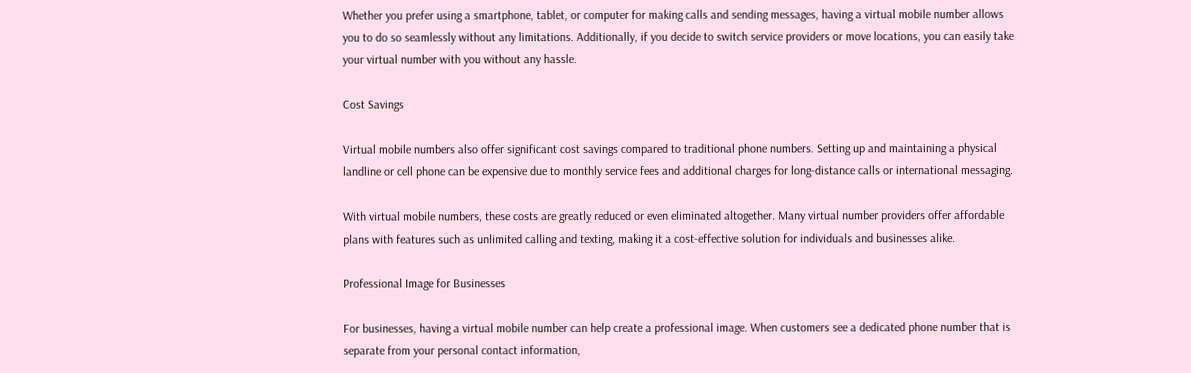Whether you prefer using a smartphone, tablet, or computer for making calls and sending messages, having a virtual mobile number allows you to do so seamlessly without any limitations. Additionally, if you decide to switch service providers or move locations, you can easily take your virtual number with you without any hassle.

Cost Savings

Virtual mobile numbers also offer significant cost savings compared to traditional phone numbers. Setting up and maintaining a physical landline or cell phone can be expensive due to monthly service fees and additional charges for long-distance calls or international messaging.

With virtual mobile numbers, these costs are greatly reduced or even eliminated altogether. Many virtual number providers offer affordable plans with features such as unlimited calling and texting, making it a cost-effective solution for individuals and businesses alike.

Professional Image for Businesses

For businesses, having a virtual mobile number can help create a professional image. When customers see a dedicated phone number that is separate from your personal contact information,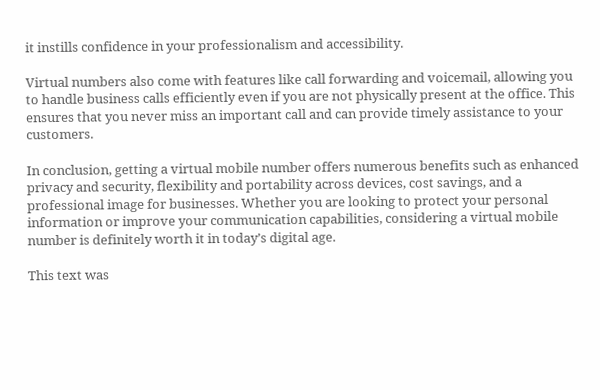it instills confidence in your professionalism and accessibility.

Virtual numbers also come with features like call forwarding and voicemail, allowing you to handle business calls efficiently even if you are not physically present at the office. This ensures that you never miss an important call and can provide timely assistance to your customers.

In conclusion, getting a virtual mobile number offers numerous benefits such as enhanced privacy and security, flexibility and portability across devices, cost savings, and a professional image for businesses. Whether you are looking to protect your personal information or improve your communication capabilities, considering a virtual mobile number is definitely worth it in today’s digital age.

This text was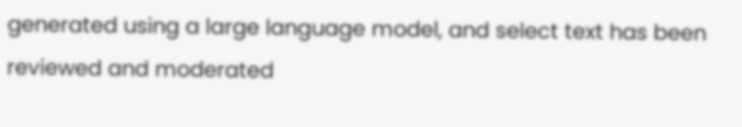generated using a large language model, and select text has been reviewed and moderated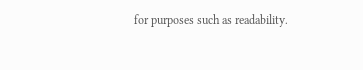for purposes such as readability.